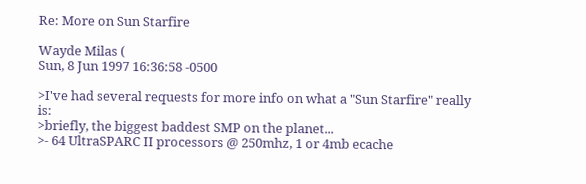Re: More on Sun Starfire

Wayde Milas (
Sun, 8 Jun 1997 16:36:58 -0500

>I've had several requests for more info on what a "Sun Starfire" really is:
>briefly, the biggest baddest SMP on the planet...
>- 64 UltraSPARC II processors @ 250mhz, 1 or 4mb ecache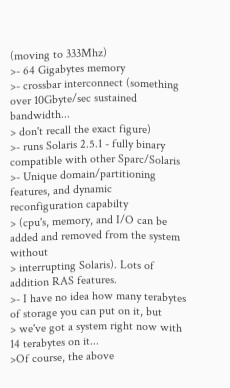(moving to 333Mhz)
>- 64 Gigabytes memory
>- crossbar interconnect (something over 10Gbyte/sec sustained bandwidth...
> don't recall the exact figure)
>- runs Solaris 2.5.1 - fully binary compatible with other Sparc/Solaris
>- Unique domain/partitioning features, and dynamic reconfiguration capabilty
> (cpu's, memory, and I/O can be added and removed from the system without
> interrupting Solaris). Lots of addition RAS features.
>- I have no idea how many terabytes of storage you can put on it, but
> we've got a system right now with 14 terabytes on it...
>Of course, the above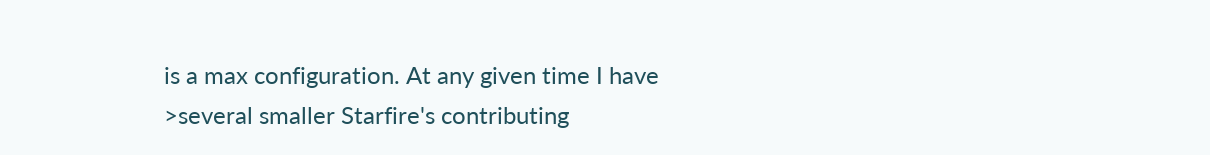is a max configuration. At any given time I have
>several smaller Starfire's contributing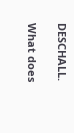DESCHALL.

What does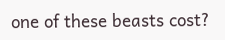one of these beasts cost?